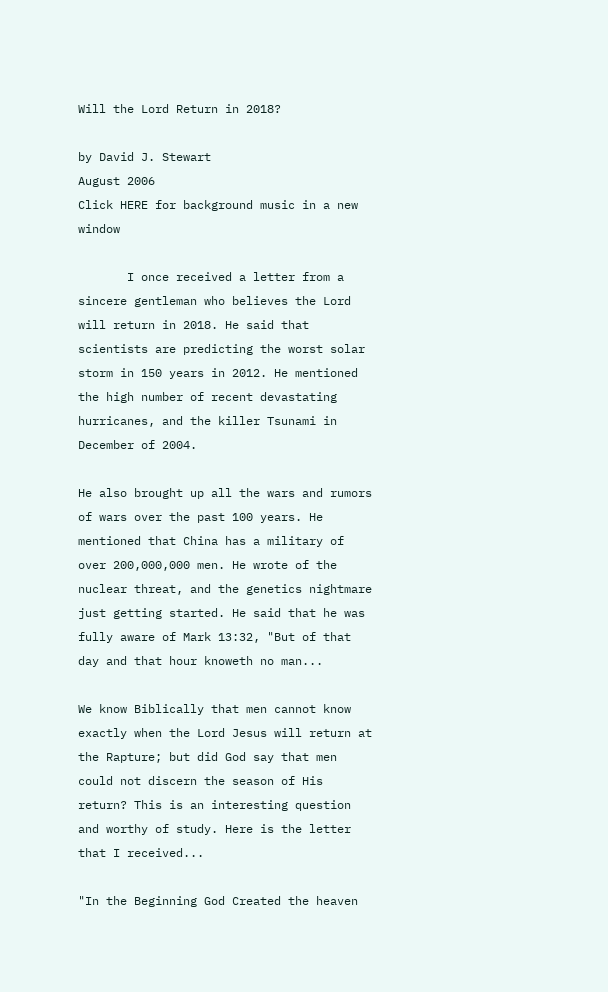Will the Lord Return in 2018?

by David J. Stewart
August 2006
Click HERE for background music in a new window

       I once received a letter from a sincere gentleman who believes the Lord will return in 2018. He said that scientists are predicting the worst solar storm in 150 years in 2012. He mentioned the high number of recent devastating hurricanes, and the killer Tsunami in December of 2004.

He also brought up all the wars and rumors of wars over the past 100 years. He mentioned that China has a military of over 200,000,000 men. He wrote of the nuclear threat, and the genetics nightmare just getting started. He said that he was fully aware of Mark 13:32, "But of that day and that hour knoweth no man...

We know Biblically that men cannot know exactly when the Lord Jesus will return at the Rapture; but did God say that men could not discern the season of His return? This is an interesting question and worthy of study. Here is the letter that I received...

"In the Beginning God Created the heaven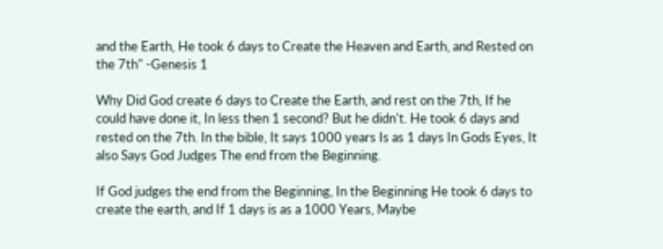and the Earth, He took 6 days to Create the Heaven and Earth, and Rested on the 7th" -Genesis 1

Why Did God create 6 days to Create the Earth, and rest on the 7th, If he could have done it, In less then 1 second? But he didn't. He took 6 days and rested on the 7th. In the bible, It says 1000 years Is as 1 days In Gods Eyes, It also Says God Judges The end from the Beginning.

If God judges the end from the Beginning, In the Beginning He took 6 days to create the earth, and If 1 days is as a 1000 Years, Maybe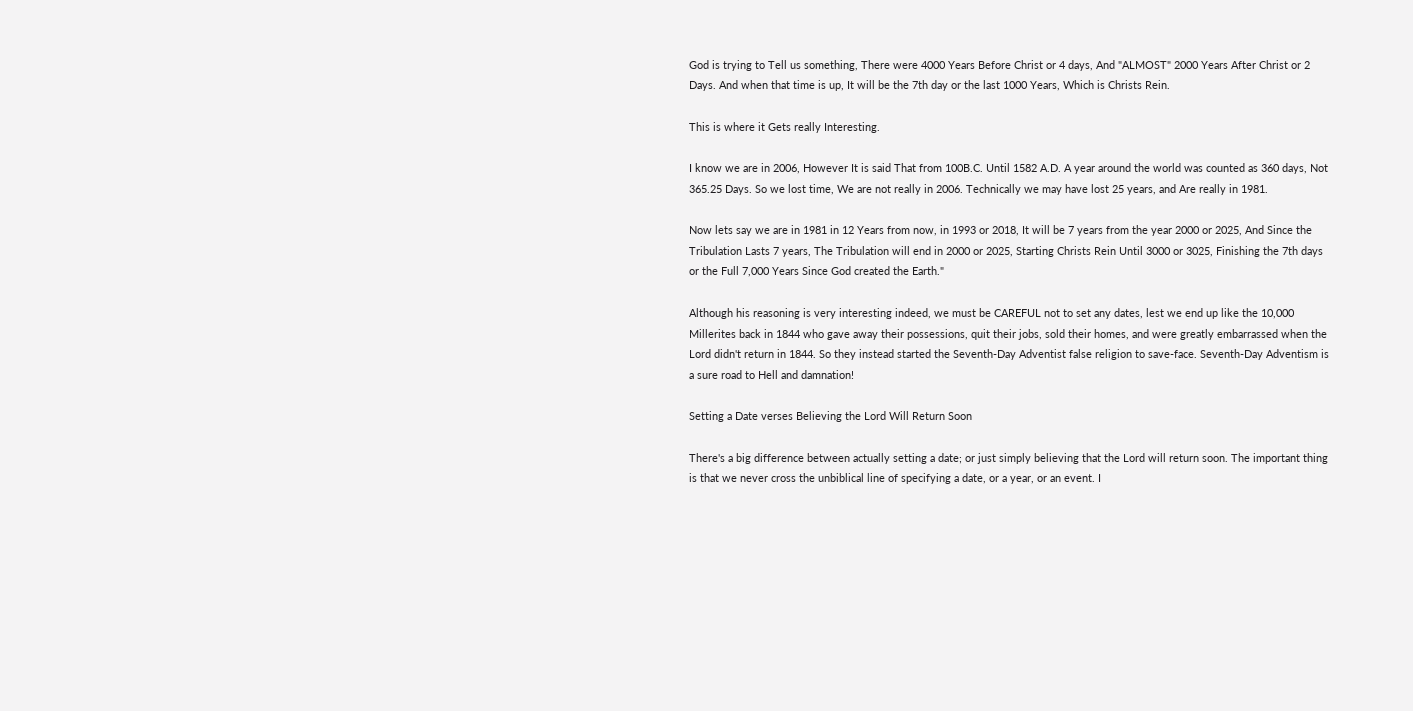God is trying to Tell us something, There were 4000 Years Before Christ or 4 days, And "ALMOST" 2000 Years After Christ or 2 Days. And when that time is up, It will be the 7th day or the last 1000 Years, Which is Christs Rein.

This is where it Gets really Interesting.

I know we are in 2006, However It is said That from 100B.C. Until 1582 A.D. A year around the world was counted as 360 days, Not 365.25 Days. So we lost time, We are not really in 2006. Technically we may have lost 25 years, and Are really in 1981.

Now lets say we are in 1981 in 12 Years from now, in 1993 or 2018, It will be 7 years from the year 2000 or 2025, And Since the Tribulation Lasts 7 years, The Tribulation will end in 2000 or 2025, Starting Christs Rein Until 3000 or 3025, Finishing the 7th days or the Full 7,000 Years Since God created the Earth."

Although his reasoning is very interesting indeed, we must be CAREFUL not to set any dates, lest we end up like the 10,000 Millerites back in 1844 who gave away their possessions, quit their jobs, sold their homes, and were greatly embarrassed when the Lord didn't return in 1844. So they instead started the Seventh-Day Adventist false religion to save-face. Seventh-Day Adventism is a sure road to Hell and damnation!

Setting a Date verses Believing the Lord Will Return Soon

There's a big difference between actually setting a date; or just simply believing that the Lord will return soon. The important thing is that we never cross the unbiblical line of specifying a date, or a year, or an event. I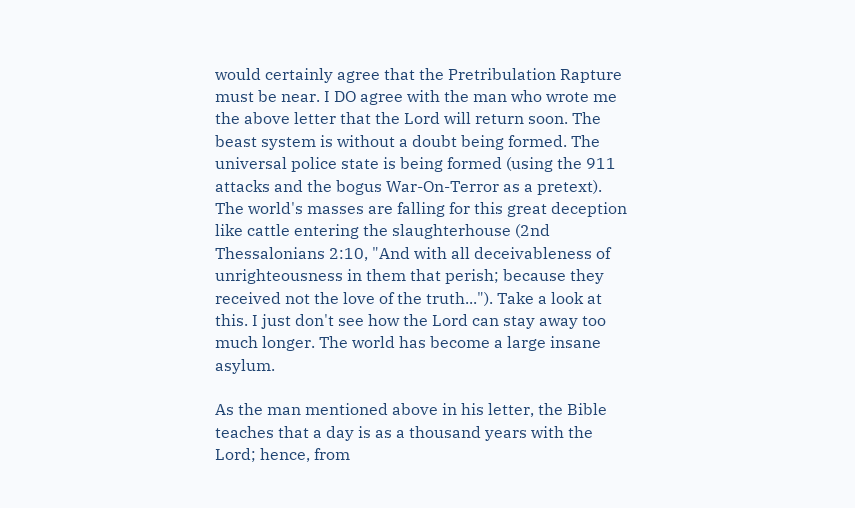would certainly agree that the Pretribulation Rapture must be near. I DO agree with the man who wrote me the above letter that the Lord will return soon. The beast system is without a doubt being formed. The universal police state is being formed (using the 911 attacks and the bogus War-On-Terror as a pretext). The world's masses are falling for this great deception like cattle entering the slaughterhouse (2nd Thessalonians 2:10, "And with all deceivableness of unrighteousness in them that perish; because they received not the love of the truth..."). Take a look at this. I just don't see how the Lord can stay away too much longer. The world has become a large insane asylum.

As the man mentioned above in his letter, the Bible teaches that a day is as a thousand years with the Lord; hence, from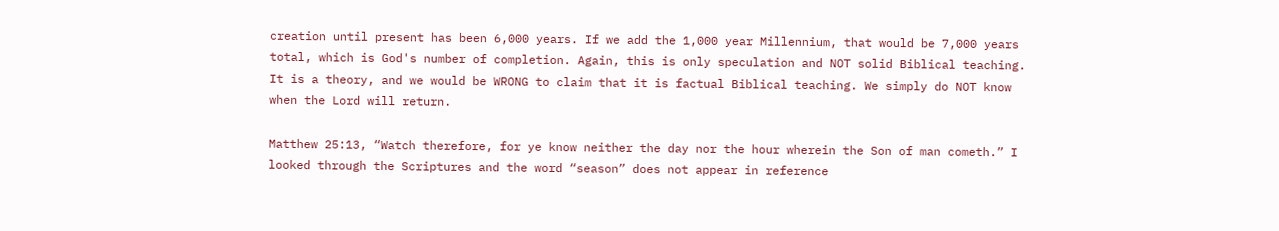creation until present has been 6,000 years. If we add the 1,000 year Millennium, that would be 7,000 years total, which is God's number of completion. Again, this is only speculation and NOT solid Biblical teaching. It is a theory, and we would be WRONG to claim that it is factual Biblical teaching. We simply do NOT know when the Lord will return.

Matthew 25:13, “Watch therefore, for ye know neither the day nor the hour wherein the Son of man cometh.” I looked through the Scriptures and the word “season” does not appear in reference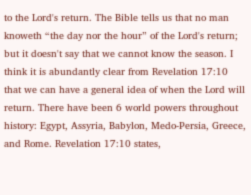to the Lord's return. The Bible tells us that no man knoweth “the day nor the hour” of the Lord's return; but it doesn't say that we cannot know the season. I think it is abundantly clear from Revelation 17:10 that we can have a general idea of when the Lord will return. There have been 6 world powers throughout history: Egypt, Assyria, Babylon, Medo-Persia, Greece, and Rome. Revelation 17:10 states,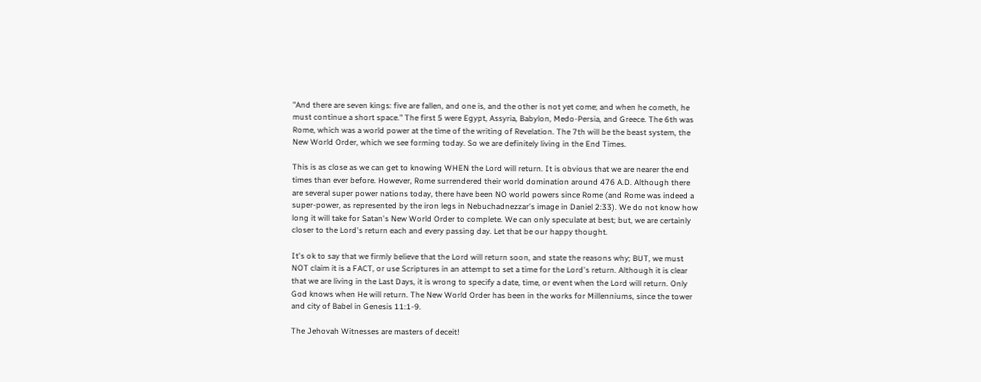"And there are seven kings: five are fallen, and one is, and the other is not yet come; and when he cometh, he must continue a short space." The first 5 were Egypt, Assyria, Babylon, Medo-Persia, and Greece. The 6th was Rome, which was a world power at the time of the writing of Revelation. The 7th will be the beast system, the New World Order, which we see forming today. So we are definitely living in the End Times.

This is as close as we can get to knowing WHEN the Lord will return. It is obvious that we are nearer the end times than ever before. However, Rome surrendered their world domination around 476 A.D. Although there are several super power nations today, there have been NO world powers since Rome (and Rome was indeed a super-power, as represented by the iron legs in Nebuchadnezzar's image in Daniel 2:33). We do not know how long it will take for Satan's New World Order to complete. We can only speculate at best; but, we are certainly closer to the Lord's return each and every passing day. Let that be our happy thought.

It's ok to say that we firmly believe that the Lord will return soon, and state the reasons why; BUT, we must NOT claim it is a FACT, or use Scriptures in an attempt to set a time for the Lord's return. Although it is clear that we are living in the Last Days, it is wrong to specify a date, time, or event when the Lord will return. Only God knows when He will return. The New World Order has been in the works for Millenniums, since the tower and city of Babel in Genesis 11:1-9.

The Jehovah Witnesses are masters of deceit!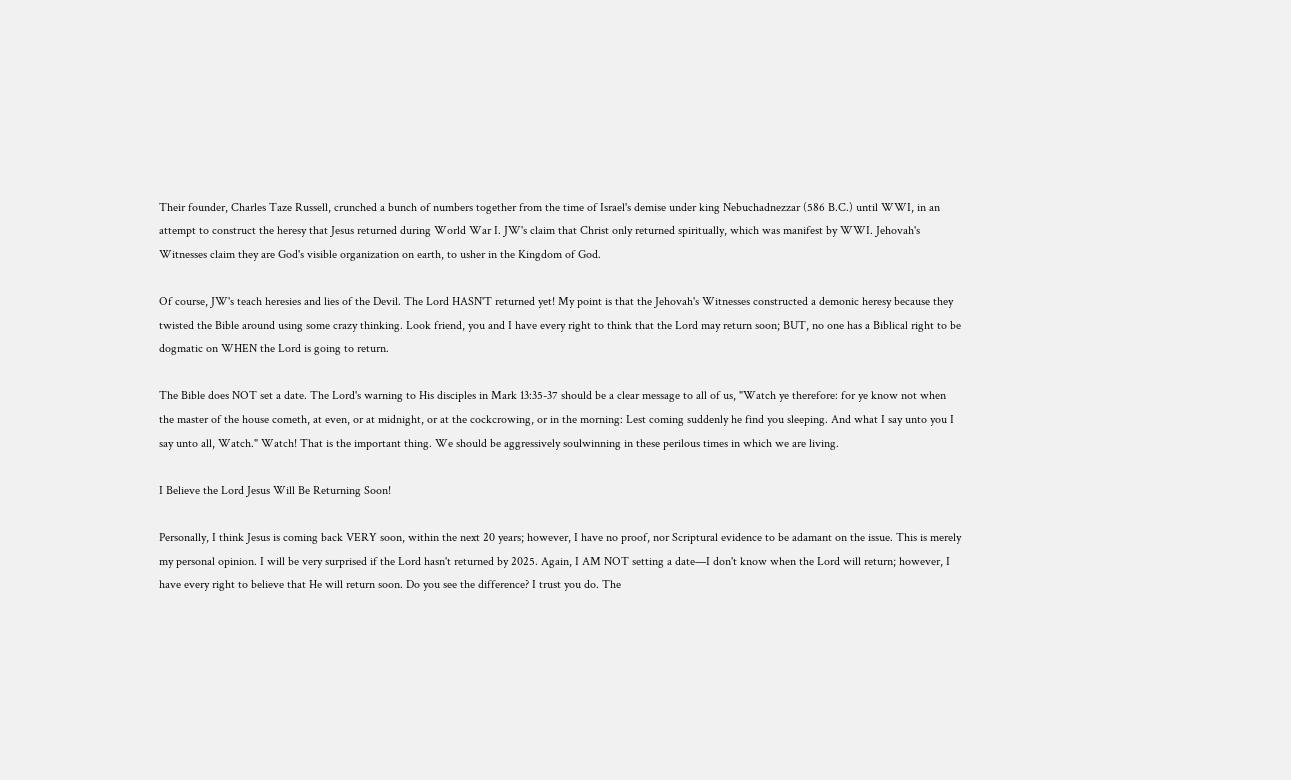Their founder, Charles Taze Russell, crunched a bunch of numbers together from the time of Israel's demise under king Nebuchadnezzar (586 B.C.) until WWI, in an attempt to construct the heresy that Jesus returned during World War I. JW's claim that Christ only returned spiritually, which was manifest by WWI. Jehovah's Witnesses claim they are God's visible organization on earth, to usher in the Kingdom of God.

Of course, JW's teach heresies and lies of the Devil. The Lord HASN'T returned yet! My point is that the Jehovah's Witnesses constructed a demonic heresy because they twisted the Bible around using some crazy thinking. Look friend, you and I have every right to think that the Lord may return soon; BUT, no one has a Biblical right to be dogmatic on WHEN the Lord is going to return.

The Bible does NOT set a date. The Lord's warning to His disciples in Mark 13:35-37 should be a clear message to all of us, "Watch ye therefore: for ye know not when the master of the house cometh, at even, or at midnight, or at the cockcrowing, or in the morning: Lest coming suddenly he find you sleeping. And what I say unto you I say unto all, Watch." Watch! That is the important thing. We should be aggressively soulwinning in these perilous times in which we are living.

I Believe the Lord Jesus Will Be Returning Soon!

Personally, I think Jesus is coming back VERY soon, within the next 20 years; however, I have no proof, nor Scriptural evidence to be adamant on the issue. This is merely my personal opinion. I will be very surprised if the Lord hasn't returned by 2025. Again, I AM NOT setting a date—I don't know when the Lord will return; however, I have every right to believe that He will return soon. Do you see the difference? I trust you do. The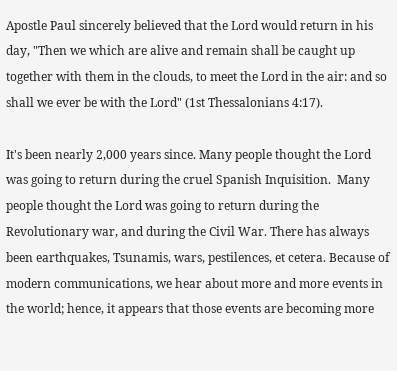Apostle Paul sincerely believed that the Lord would return in his day, "Then we which are alive and remain shall be caught up together with them in the clouds, to meet the Lord in the air: and so shall we ever be with the Lord" (1st Thessalonians 4:17).

It's been nearly 2,000 years since. Many people thought the Lord was going to return during the cruel Spanish Inquisition.  Many people thought the Lord was going to return during the Revolutionary war, and during the Civil War. There has always been earthquakes, Tsunamis, wars, pestilences, et cetera. Because of modern communications, we hear about more and more events in the world; hence, it appears that those events are becoming more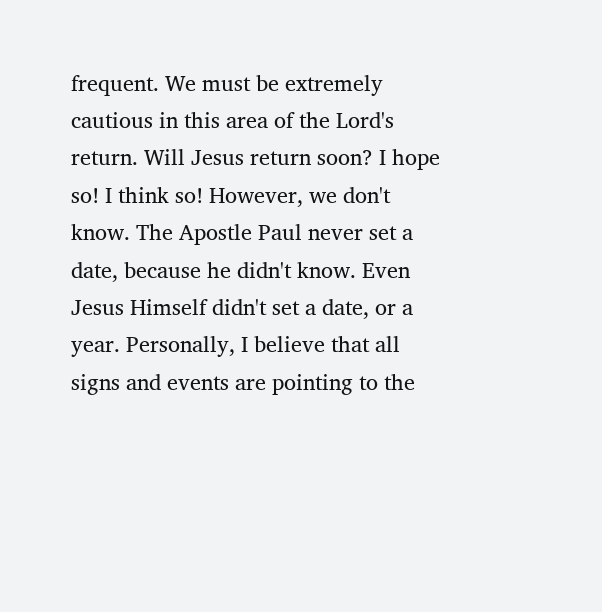frequent. We must be extremely cautious in this area of the Lord's return. Will Jesus return soon? I hope so! I think so! However, we don't know. The Apostle Paul never set a date, because he didn't know. Even Jesus Himself didn't set a date, or a year. Personally, I believe that all signs and events are pointing to the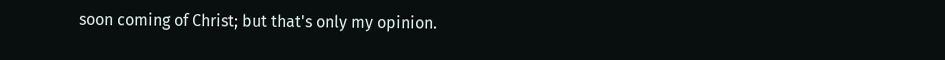soon coming of Christ; but that's only my opinion.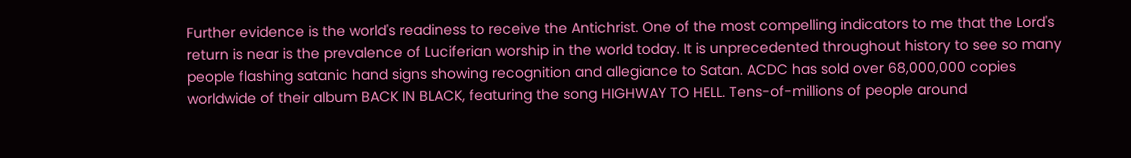Further evidence is the world's readiness to receive the Antichrist. One of the most compelling indicators to me that the Lord's return is near is the prevalence of Luciferian worship in the world today. It is unprecedented throughout history to see so many people flashing satanic hand signs showing recognition and allegiance to Satan. ACDC has sold over 68,000,000 copies worldwide of their album BACK IN BLACK, featuring the song HIGHWAY TO HELL. Tens-of-millions of people around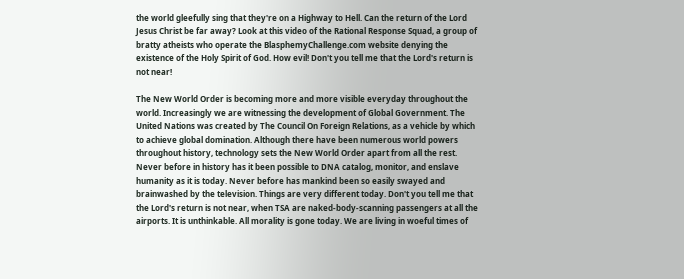the world gleefully sing that they're on a Highway to Hell. Can the return of the Lord Jesus Christ be far away? Look at this video of the Rational Response Squad, a group of bratty atheists who operate the BlasphemyChallenge.com website denying the existence of the Holy Spirit of God. How evil! Don't you tell me that the Lord's return is not near!

The New World Order is becoming more and more visible everyday throughout the world. Increasingly we are witnessing the development of Global Government. The United Nations was created by The Council On Foreign Relations, as a vehicle by which to achieve global domination. Although there have been numerous world powers throughout history, technology sets the New World Order apart from all the rest. Never before in history has it been possible to DNA catalog, monitor, and enslave humanity as it is today. Never before has mankind been so easily swayed and brainwashed by the television. Things are very different today. Don't you tell me that the Lord's return is not near, when TSA are naked-body-scanning passengers at all the airports. It is unthinkable. All morality is gone today. We are living in woeful times of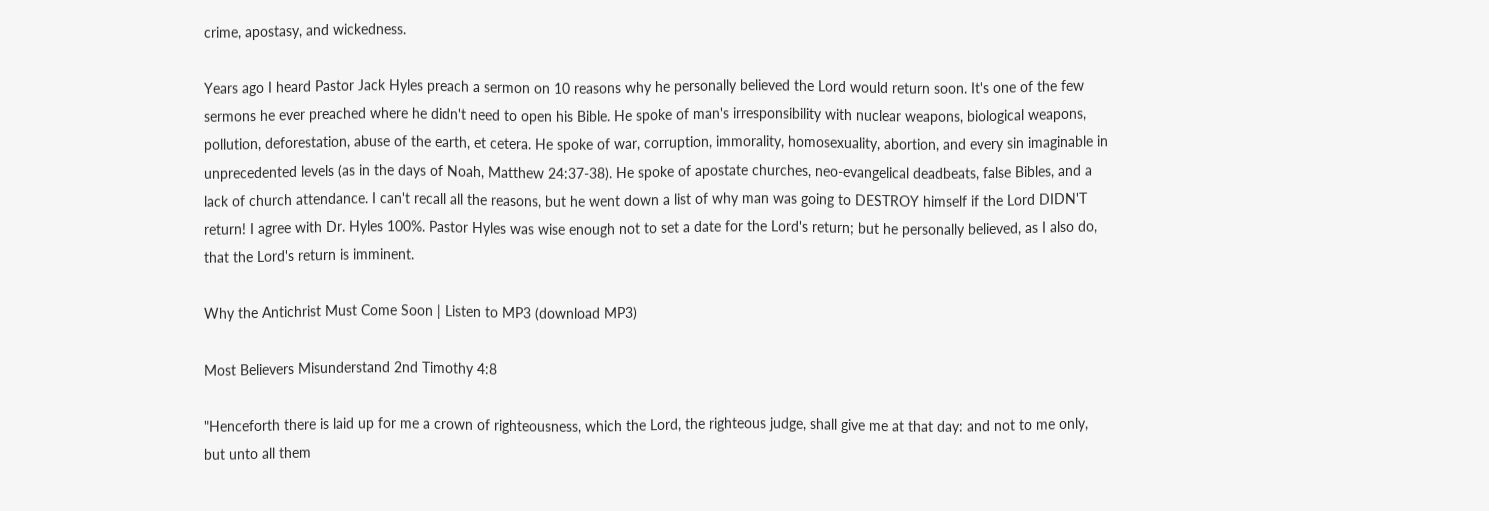crime, apostasy, and wickedness.

Years ago I heard Pastor Jack Hyles preach a sermon on 10 reasons why he personally believed the Lord would return soon. It's one of the few sermons he ever preached where he didn't need to open his Bible. He spoke of man's irresponsibility with nuclear weapons, biological weapons, pollution, deforestation, abuse of the earth, et cetera. He spoke of war, corruption, immorality, homosexuality, abortion, and every sin imaginable in unprecedented levels (as in the days of Noah, Matthew 24:37-38). He spoke of apostate churches, neo-evangelical deadbeats, false Bibles, and a lack of church attendance. I can't recall all the reasons, but he went down a list of why man was going to DESTROY himself if the Lord DIDN'T return! I agree with Dr. Hyles 100%. Pastor Hyles was wise enough not to set a date for the Lord's return; but he personally believed, as I also do, that the Lord's return is imminent.

Why the Antichrist Must Come Soon | Listen to MP3 (download MP3)

Most Believers Misunderstand 2nd Timothy 4:8

"Henceforth there is laid up for me a crown of righteousness, which the Lord, the righteous judge, shall give me at that day: and not to me only, but unto all them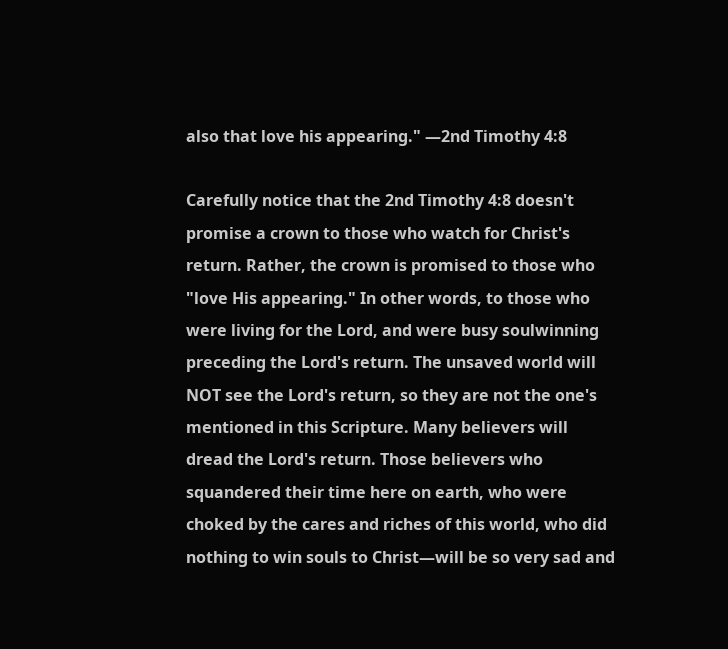also that love his appearing." —2nd Timothy 4:8

Carefully notice that the 2nd Timothy 4:8 doesn't promise a crown to those who watch for Christ's return. Rather, the crown is promised to those who "love His appearing." In other words, to those who were living for the Lord, and were busy soulwinning preceding the Lord's return. The unsaved world will NOT see the Lord's return, so they are not the one's mentioned in this Scripture. Many believers will dread the Lord's return. Those believers who squandered their time here on earth, who were choked by the cares and riches of this world, who did nothing to win souls to Christ—will be so very sad and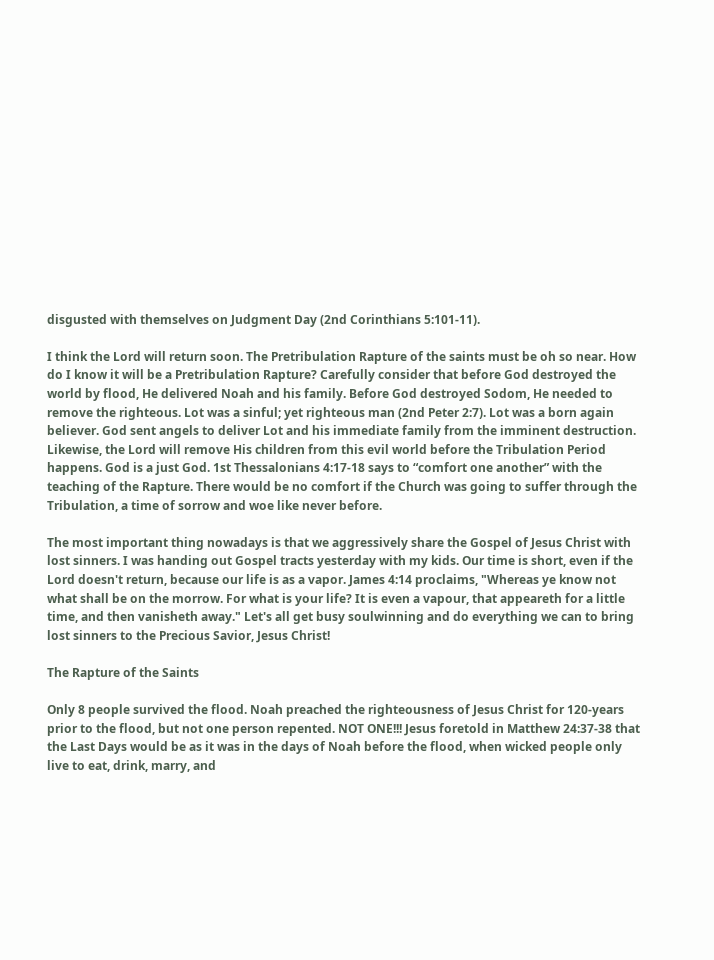disgusted with themselves on Judgment Day (2nd Corinthians 5:101-11).

I think the Lord will return soon. The Pretribulation Rapture of the saints must be oh so near. How do I know it will be a Pretribulation Rapture? Carefully consider that before God destroyed the world by flood, He delivered Noah and his family. Before God destroyed Sodom, He needed to remove the righteous. Lot was a sinful; yet righteous man (2nd Peter 2:7). Lot was a born again believer. God sent angels to deliver Lot and his immediate family from the imminent destruction. Likewise, the Lord will remove His children from this evil world before the Tribulation Period happens. God is a just God. 1st Thessalonians 4:17-18 says to “comfort one another” with the teaching of the Rapture. There would be no comfort if the Church was going to suffer through the Tribulation, a time of sorrow and woe like never before.

The most important thing nowadays is that we aggressively share the Gospel of Jesus Christ with lost sinners. I was handing out Gospel tracts yesterday with my kids. Our time is short, even if the Lord doesn't return, because our life is as a vapor. James 4:14 proclaims, "Whereas ye know not what shall be on the morrow. For what is your life? It is even a vapour, that appeareth for a little time, and then vanisheth away." Let's all get busy soulwinning and do everything we can to bring lost sinners to the Precious Savior, Jesus Christ!

The Rapture of the Saints

Only 8 people survived the flood. Noah preached the righteousness of Jesus Christ for 120-years prior to the flood, but not one person repented. NOT ONE!!! Jesus foretold in Matthew 24:37-38 that the Last Days would be as it was in the days of Noah before the flood, when wicked people only live to eat, drink, marry, and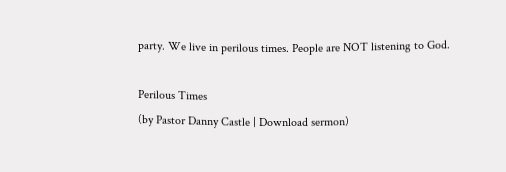party. We live in perilous times. People are NOT listening to God.

Perilous Times
(by Pastor Danny Castle | Download sermon)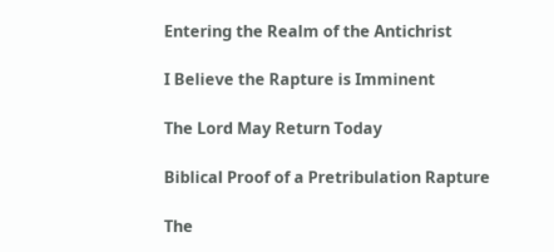Entering the Realm of the Antichrist

I Believe the Rapture is Imminent

The Lord May Return Today

Biblical Proof of a Pretribulation Rapture

The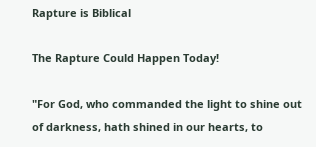Rapture is Biblical

The Rapture Could Happen Today!

"For God, who commanded the light to shine out of darkness, hath shined in our hearts, to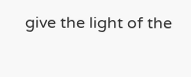give the light of the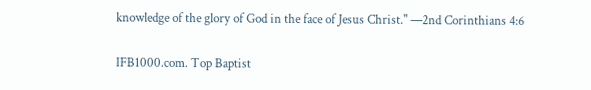knowledge of the glory of God in the face of Jesus Christ." —2nd Corinthians 4:6

IFB1000.com. Top Baptist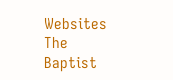Websites     The Baptist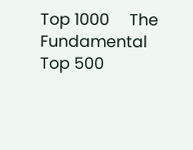Top 1000     The Fundamental Top 500